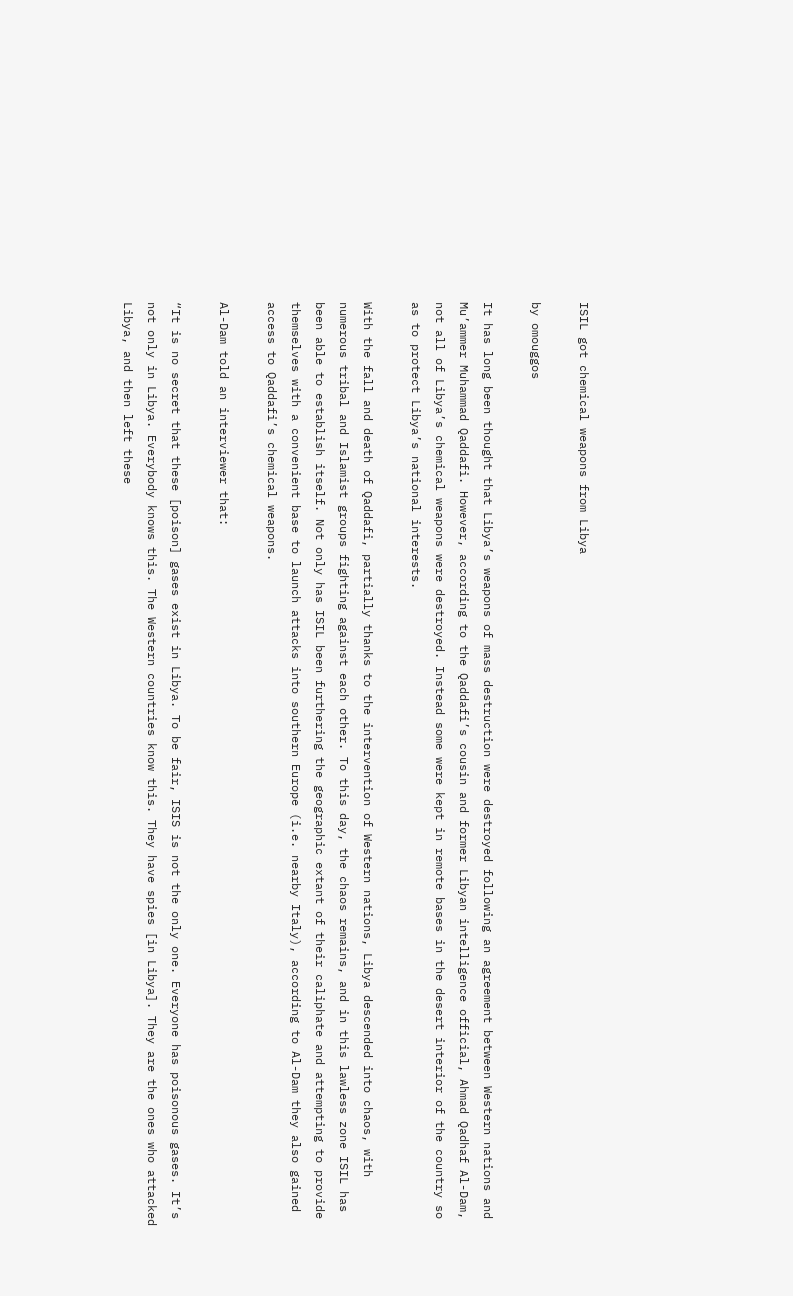ISIL got chemical weapons from Libya

by omouggos

It has long been thought that Libya’s weapons of mass destruction were destroyed following an agreement between Western nations and Mu’ammer Muhammad Qaddafi. However, according to the Qaddafi’s cousin and former Libyan intelligence official, Ahmad Qadhaf Al-Dam, not all of Libya’s chemical weapons were destroyed. Instead some were kept in remote bases in the desert interior of the country so as to protect Libya’s national interests.

With the fall and death of Qaddafi, partially thanks to the intervention of Western nations, Libya descended into chaos, with numerous tribal and Islamist groups fighting against each other. To this day, the chaos remains, and in this lawless zone ISIL has been able to establish itself. Not only has ISIL been furthering the geographic extant of their caliphate and attempting to provide themselves with a convenient base to launch attacks into southern Europe (i.e. nearby Italy), according to Al-Dam they also gained access to Qaddafi’s chemical weapons.

Al-Dam told an interviewer that:

“It is no secret that these [poison] gases exist in Libya. To be fair, ISIS is not the only one. Everyone has poisonous gases. It’s not only in Libya. Everybody knows this. The Western countries know this. They have spies [in Libya]. They are the ones who attacked Libya, and then left these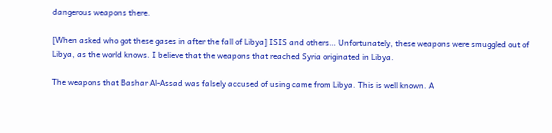dangerous weapons there.

[When asked who got these gases in after the fall of Libya] ISIS and others… Unfortunately, these weapons were smuggled out of Libya, as the world knows. I believe that the weapons that reached Syria originated in Libya.

The weapons that Bashar Al-Assad was falsely accused of using came from Libya. This is well known. A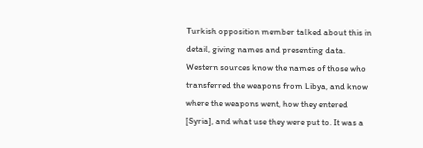Turkish opposition member talked about this in detail, giving names and presenting data. Western sources know the names of those who transferred the weapons from Libya, and know where the weapons went, how they entered [Syria], and what use they were put to. It was a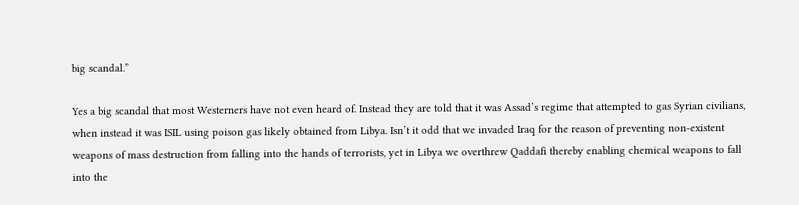big scandal.”

Yes a big scandal that most Westerners have not even heard of. Instead they are told that it was Assad’s regime that attempted to gas Syrian civilians, when instead it was ISIL using poison gas likely obtained from Libya. Isn’t it odd that we invaded Iraq for the reason of preventing non-existent weapons of mass destruction from falling into the hands of terrorists, yet in Libya we overthrew Qaddafi thereby enabling chemical weapons to fall into the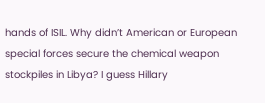hands of ISIL. Why didn’t American or European special forces secure the chemical weapon stockpiles in Libya? I guess Hillary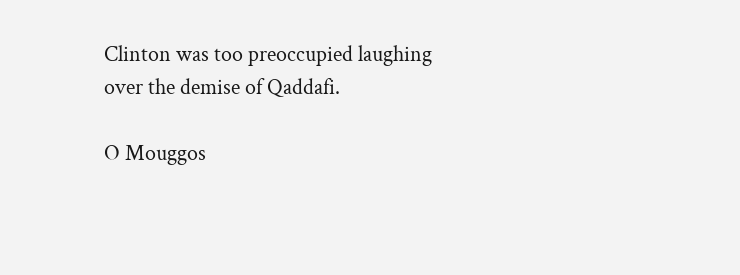Clinton was too preoccupied laughing over the demise of Qaddafi.

O Mouggos